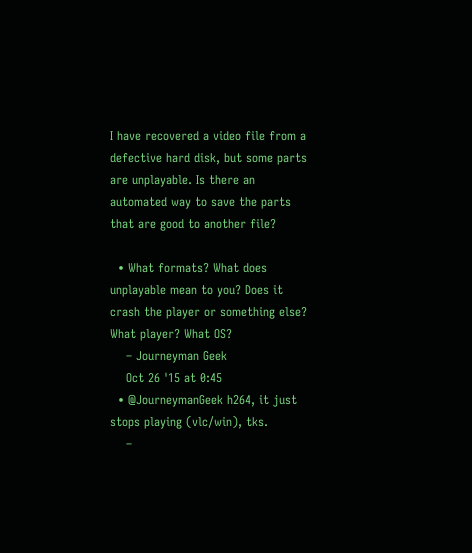I have recovered a video file from a defective hard disk, but some parts are unplayable. Is there an automated way to save the parts that are good to another file?

  • What formats? What does unplayable mean to you? Does it crash the player or something else? What player? What OS?
    – Journeyman Geek
    Oct 26 '15 at 0:45
  • @JourneymanGeek h264, it just stops playing (vlc/win), tks.
    –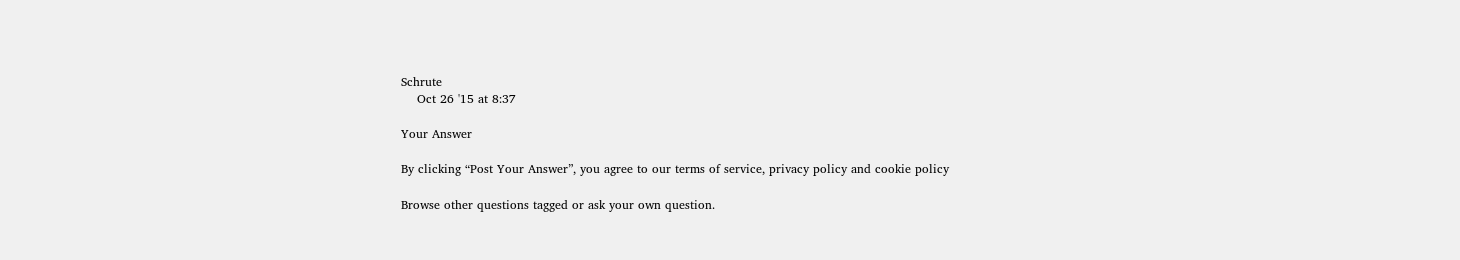Schrute
    Oct 26 '15 at 8:37

Your Answer

By clicking “Post Your Answer”, you agree to our terms of service, privacy policy and cookie policy

Browse other questions tagged or ask your own question.